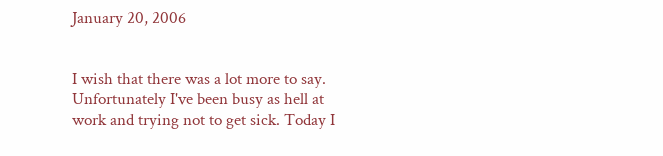January 20, 2006


I wish that there was a lot more to say. Unfortunately I've been busy as hell at work and trying not to get sick. Today I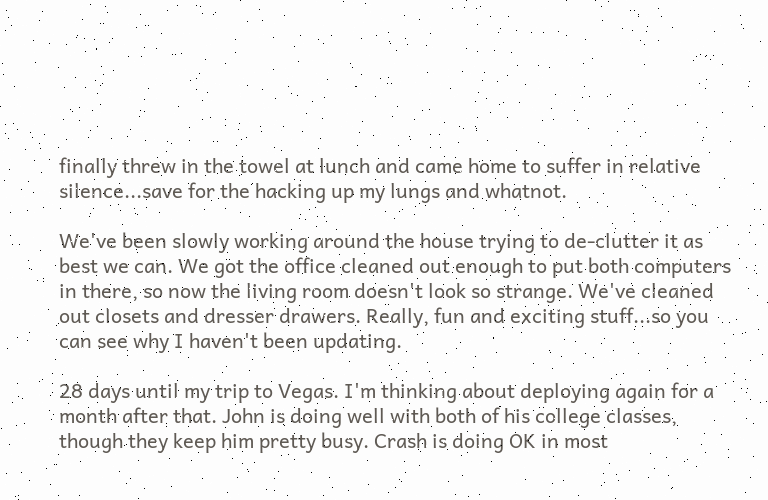finally threw in the towel at lunch and came home to suffer in relative silence...save for the hacking up my lungs and whatnot.

We've been slowly working around the house trying to de-clutter it as best we can. We got the office cleaned out enough to put both computers in there, so now the living room doesn't look so strange. We've cleaned out closets and dresser drawers. Really, fun and exciting stuff...so you can see why I haven't been updating.

28 days until my trip to Vegas. I'm thinking about deploying again for a month after that. John is doing well with both of his college classes, though they keep him pretty busy. Crash is doing OK in most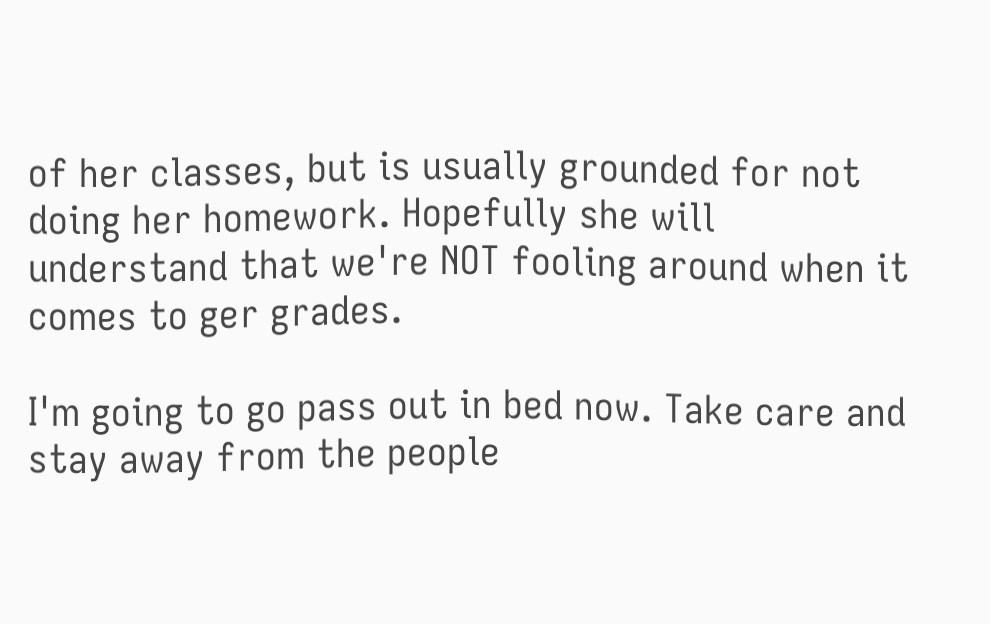of her classes, but is usually grounded for not doing her homework. Hopefully she will understand that we're NOT fooling around when it comes to ger grades.

I'm going to go pass out in bed now. Take care and stay away from the people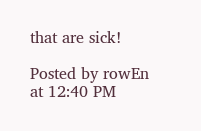that are sick!

Posted by rowEn at 12:40 PM